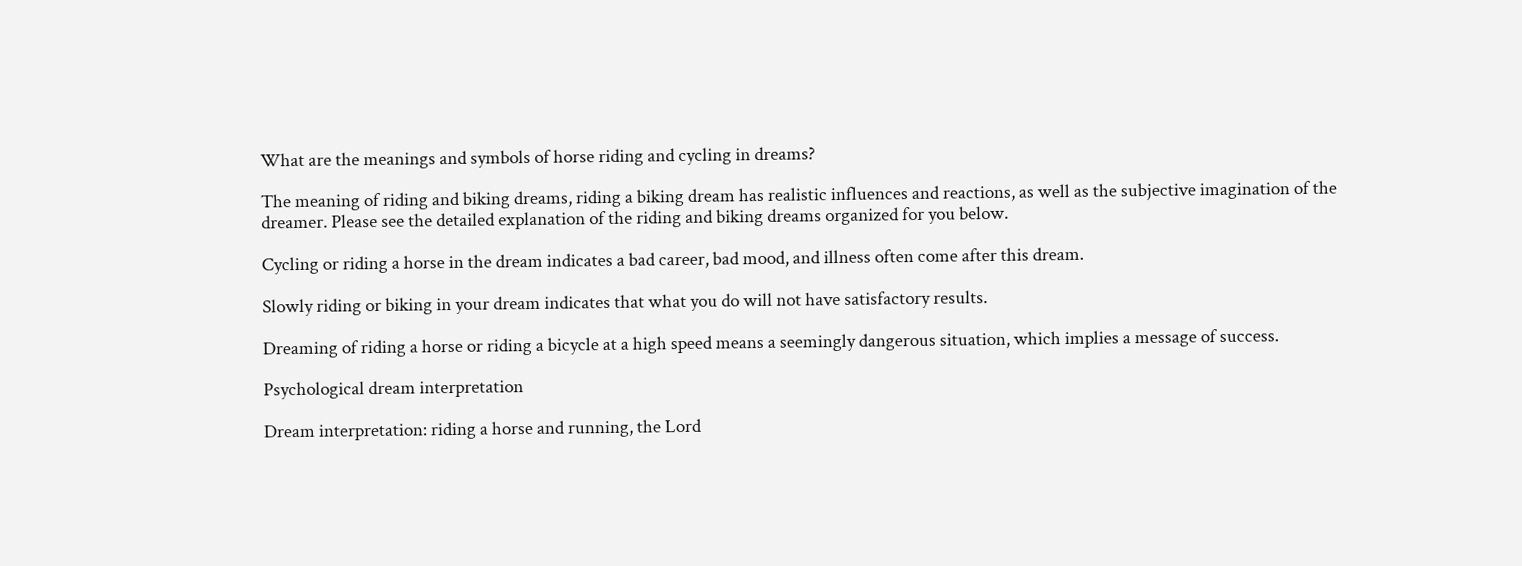What are the meanings and symbols of horse riding and cycling in dreams?

The meaning of riding and biking dreams, riding a biking dream has realistic influences and reactions, as well as the subjective imagination of the dreamer. Please see the detailed explanation of the riding and biking dreams organized for you below.

Cycling or riding a horse in the dream indicates a bad career, bad mood, and illness often come after this dream.

Slowly riding or biking in your dream indicates that what you do will not have satisfactory results.

Dreaming of riding a horse or riding a bicycle at a high speed means a seemingly dangerous situation, which implies a message of success.

Psychological dream interpretation

Dream interpretation: riding a horse and running, the Lord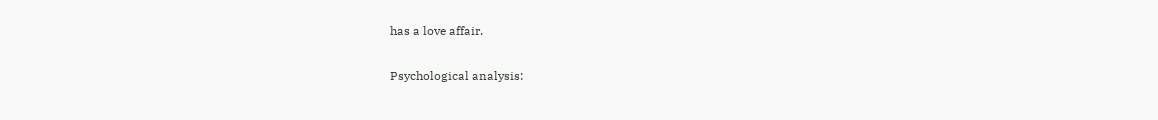has a love affair.

Psychological analysis: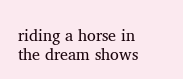riding a horse in the dream shows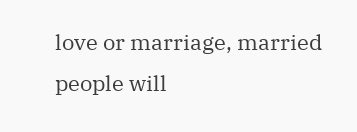love or marriage, married people will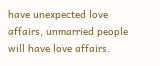have unexpected love affairs, unmarried people will have love affairs.